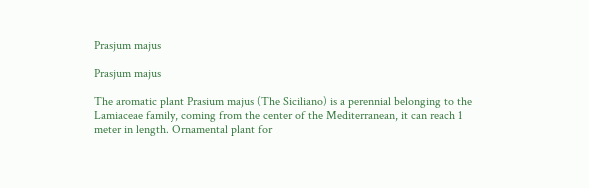Prasjum majus

Prasjum majus

The aromatic plant Prasium majus (The Siciliano) is a perennial belonging to the Lamiaceae family, coming from the center of the Mediterranean, it can reach 1 meter in length. Ornamental plant for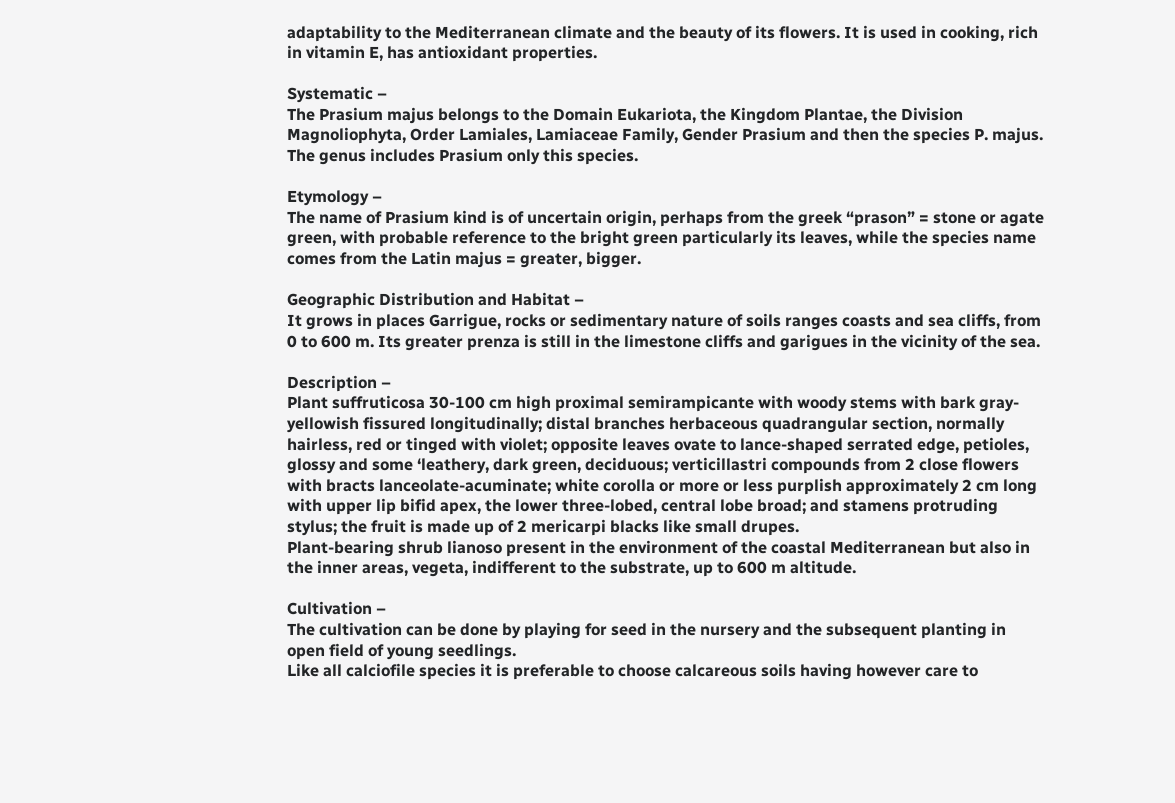adaptability to the Mediterranean climate and the beauty of its flowers. It is used in cooking, rich in vitamin E, has antioxidant properties.

Systematic –
The Prasium majus belongs to the Domain Eukariota, the Kingdom Plantae, the Division Magnoliophyta, Order Lamiales, Lamiaceae Family, Gender Prasium and then the species P. majus.
The genus includes Prasium only this species.

Etymology –
The name of Prasium kind is of uncertain origin, perhaps from the greek “prason” = stone or agate green, with probable reference to the bright green particularly its leaves, while the species name comes from the Latin majus = greater, bigger.

Geographic Distribution and Habitat –
It grows in places Garrigue, rocks or sedimentary nature of soils ranges coasts and sea cliffs, from 0 to 600 m. Its greater prenza is still in the limestone cliffs and garigues in the vicinity of the sea.

Description –
Plant suffruticosa 30-100 cm high proximal semirampicante with woody stems with bark gray-yellowish fissured longitudinally; distal branches herbaceous quadrangular section, normally hairless, red or tinged with violet; opposite leaves ovate to lance-shaped serrated edge, petioles, glossy and some ‘leathery, dark green, deciduous; verticillastri compounds from 2 close flowers with bracts lanceolate-acuminate; white corolla or more or less purplish approximately 2 cm long with upper lip bifid apex, the lower three-lobed, central lobe broad; and stamens protruding stylus; the fruit is made up of 2 mericarpi blacks like small drupes.
Plant-bearing shrub lianoso present in the environment of the coastal Mediterranean but also in the inner areas, vegeta, indifferent to the substrate, up to 600 m altitude.

Cultivation –
The cultivation can be done by playing for seed in the nursery and the subsequent planting in open field of young seedlings.
Like all calciofile species it is preferable to choose calcareous soils having however care to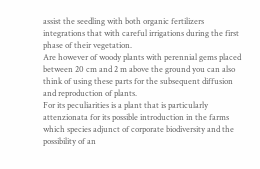assist the seedling with both organic fertilizers integrations that with careful irrigations during the first phase of their vegetation.
Are however of woody plants with perennial gems placed between 20 cm and 2 m above the ground you can also think of using these parts for the subsequent diffusion and reproduction of plants.
For its peculiarities is a plant that is particularly attenzionata for its possible introduction in the farms which species adjunct of corporate biodiversity and the possibility of an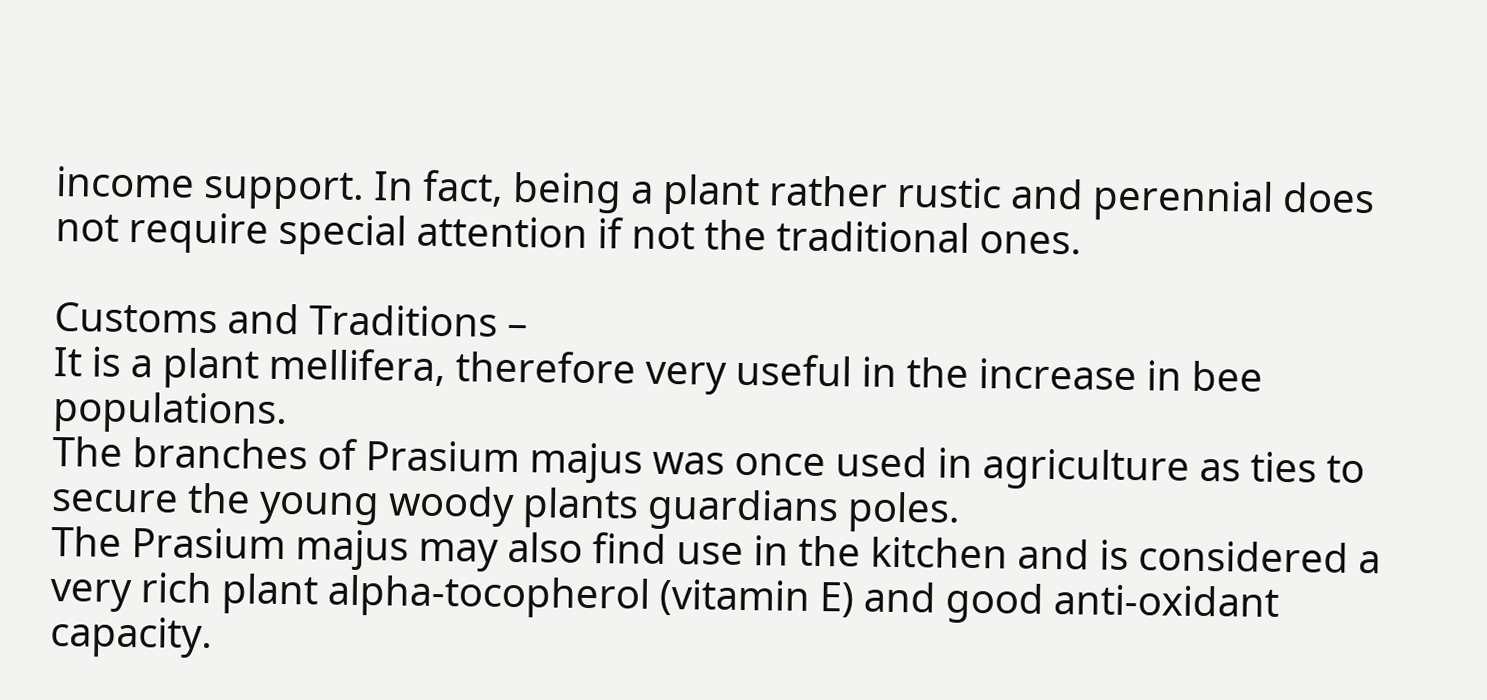income support. In fact, being a plant rather rustic and perennial does not require special attention if not the traditional ones.

Customs and Traditions –
It is a plant mellifera, therefore very useful in the increase in bee populations.
The branches of Prasium majus was once used in agriculture as ties to secure the young woody plants guardians poles.
The Prasium majus may also find use in the kitchen and is considered a very rich plant alpha-tocopherol (vitamin E) and good anti-oxidant capacity.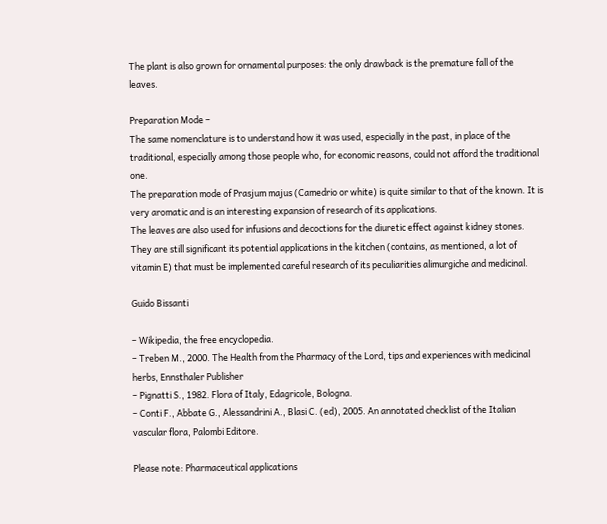The plant is also grown for ornamental purposes: the only drawback is the premature fall of the leaves.

Preparation Mode –
The same nomenclature is to understand how it was used, especially in the past, in place of the traditional, especially among those people who, for economic reasons, could not afford the traditional one.
The preparation mode of Prasjum majus (Camedrio or white) is quite similar to that of the known. It is very aromatic and is an interesting expansion of research of its applications.
The leaves are also used for infusions and decoctions for the diuretic effect against kidney stones.
They are still significant its potential applications in the kitchen (contains, as mentioned, a lot of vitamin E) that must be implemented careful research of its peculiarities alimurgiche and medicinal.

Guido Bissanti

– Wikipedia, the free encyclopedia.
– Treben M., 2000. The Health from the Pharmacy of the Lord, tips and experiences with medicinal herbs, Ennsthaler Publisher
– Pignatti S., 1982. Flora of Italy, Edagricole, Bologna.
– Conti F., Abbate G., Alessandrini A., Blasi C. (ed), 2005. An annotated checklist of the Italian vascular flora, Palombi Editore.

Please note: Pharmaceutical applications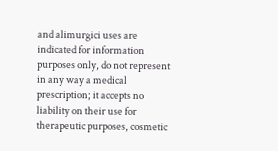and alimurgici uses are indicated for information purposes only, do not represent in any way a medical prescription; it accepts no liability on their use for therapeutic purposes, cosmetic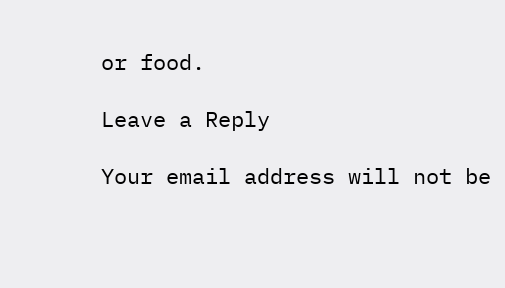or food.

Leave a Reply

Your email address will not be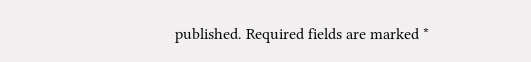published. Required fields are marked *